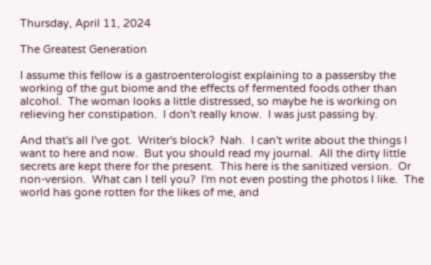Thursday, April 11, 2024

The Greatest Generation

I assume this fellow is a gastroenterologist explaining to a passersby the working of the gut biome and the effects of fermented foods other than alcohol.  The woman looks a little distressed, so maybe he is working on relieving her constipation.  I don't really know.  I was just passing by.

And that's all I've got.  Writer's block?  Nah.  I can't write about the things I want to here and now.  But you should read my journal.  All the dirty little secrets are kept there for the present.  This here is the sanitized version.  Or non-version.  What can I tell you?  I'm not even posting the photos I like.  The world has gone rotten for the likes of me, and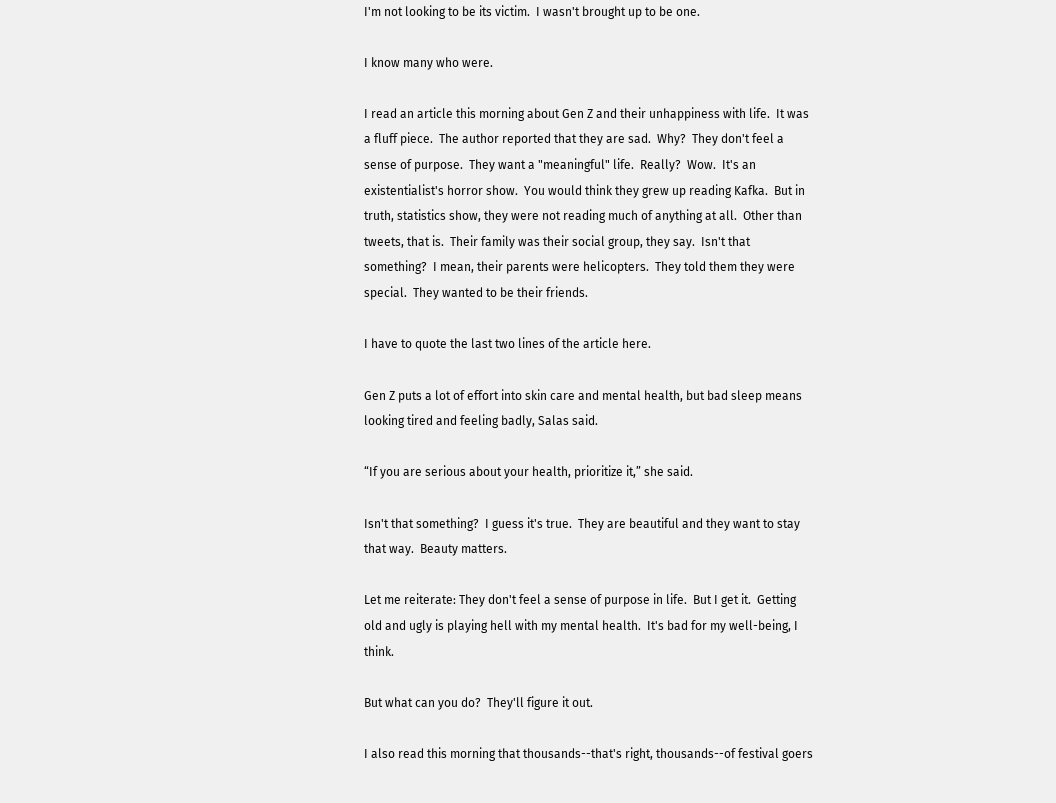I'm not looking to be its victim.  I wasn't brought up to be one.

I know many who were.

I read an article this morning about Gen Z and their unhappiness with life.  It was a fluff piece.  The author reported that they are sad.  Why?  They don't feel a sense of purpose.  They want a "meaningful" life.  Really?  Wow.  It's an existentialist's horror show.  You would think they grew up reading Kafka.  But in truth, statistics show, they were not reading much of anything at all.  Other than tweets, that is.  Their family was their social group, they say.  Isn't that something?  I mean, their parents were helicopters.  They told them they were special.  They wanted to be their friends.

I have to quote the last two lines of the article here.

Gen Z puts a lot of effort into skin care and mental health, but bad sleep means looking tired and feeling badly, Salas said.

“If you are serious about your health, prioritize it,” she said.

Isn't that something?  I guess it's true.  They are beautiful and they want to stay that way.  Beauty matters.

Let me reiterate: They don't feel a sense of purpose in life.  But I get it.  Getting old and ugly is playing hell with my mental health.  It's bad for my well-being, I think.

But what can you do?  They'll figure it out.

I also read this morning that thousands--that's right, thousands--of festival goers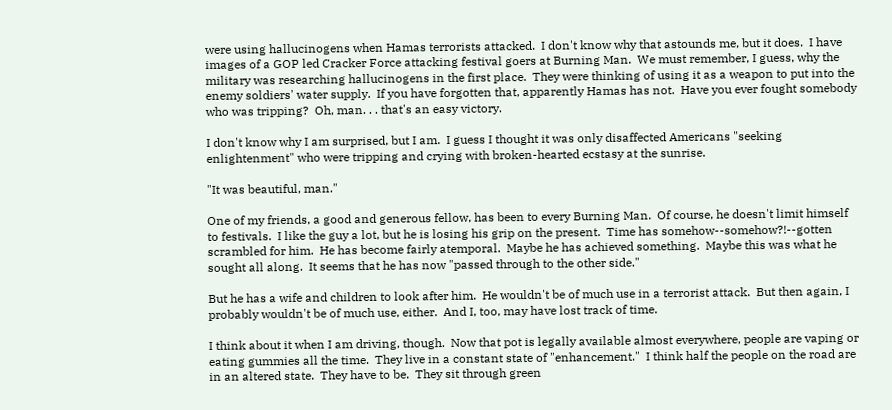were using hallucinogens when Hamas terrorists attacked.  I don't know why that astounds me, but it does.  I have images of a GOP led Cracker Force attacking festival goers at Burning Man.  We must remember, I guess, why the military was researching hallucinogens in the first place.  They were thinking of using it as a weapon to put into the enemy soldiers' water supply.  If you have forgotten that, apparently Hamas has not.  Have you ever fought somebody who was tripping?  Oh, man. . . that's an easy victory.

I don't know why I am surprised, but I am.  I guess I thought it was only disaffected Americans "seeking enlightenment" who were tripping and crying with broken-hearted ecstasy at the sunrise.

"It was beautiful, man."

One of my friends, a good and generous fellow, has been to every Burning Man.  Of course, he doesn't limit himself to festivals.  I like the guy a lot, but he is losing his grip on the present.  Time has somehow--somehow?!--gotten scrambled for him.  He has become fairly atemporal.  Maybe he has achieved something.  Maybe this was what he sought all along.  It seems that he has now "passed through to the other side."

But he has a wife and children to look after him.  He wouldn't be of much use in a terrorist attack.  But then again, I probably wouldn't be of much use, either.  And I, too, may have lost track of time.

I think about it when I am driving, though.  Now that pot is legally available almost everywhere, people are vaping or eating gummies all the time.  They live in a constant state of "enhancement."  I think half the people on the road are in an altered state.  They have to be.  They sit through green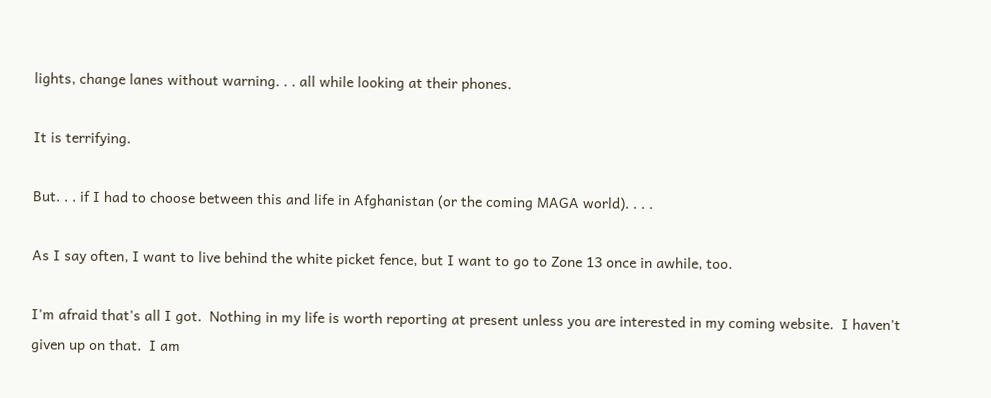lights, change lanes without warning. . . all while looking at their phones.

It is terrifying.

But. . . if I had to choose between this and life in Afghanistan (or the coming MAGA world). . . .

As I say often, I want to live behind the white picket fence, but I want to go to Zone 13 once in awhile, too.

I'm afraid that's all I got.  Nothing in my life is worth reporting at present unless you are interested in my coming website.  I haven't given up on that.  I am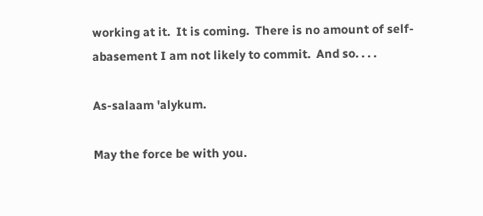working at it.  It is coming.  There is no amount of self-abasement I am not likely to commit.  And so. . . .

As-salaam 'alykum.

May the force be with you.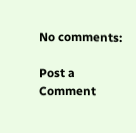No comments:

Post a Comment